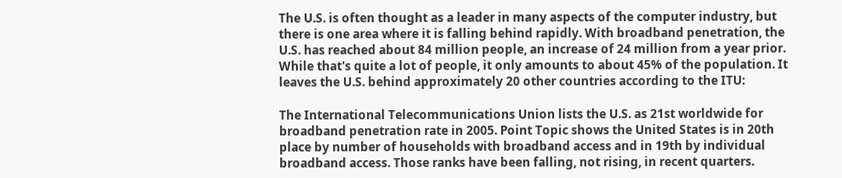The U.S. is often thought as a leader in many aspects of the computer industry, but there is one area where it is falling behind rapidly. With broadband penetration, the U.S. has reached about 84 million people, an increase of 24 million from a year prior. While that's quite a lot of people, it only amounts to about 45% of the population. It leaves the U.S. behind approximately 20 other countries according to the ITU:

The International Telecommunications Union lists the U.S. as 21st worldwide for broadband penetration rate in 2005. Point Topic shows the United States is in 20th place by number of households with broadband access and in 19th by individual broadband access. Those ranks have been falling, not rising, in recent quarters.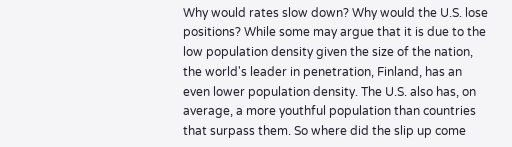Why would rates slow down? Why would the U.S. lose positions? While some may argue that it is due to the low population density given the size of the nation, the world's leader in penetration, Finland, has an even lower population density. The U.S. also has, on average, a more youthful population than countries that surpass them. So where did the slip up come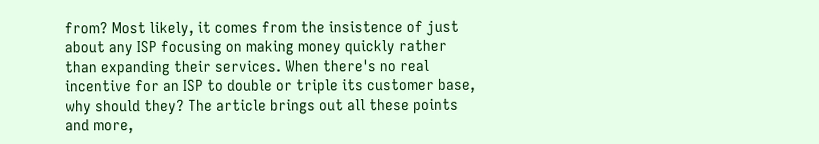from? Most likely, it comes from the insistence of just about any ISP focusing on making money quickly rather than expanding their services. When there's no real incentive for an ISP to double or triple its customer base, why should they? The article brings out all these points and more,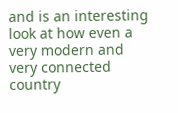and is an interesting look at how even a very modern and very connected country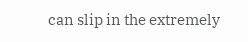can slip in the extremely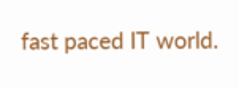fast paced IT world.